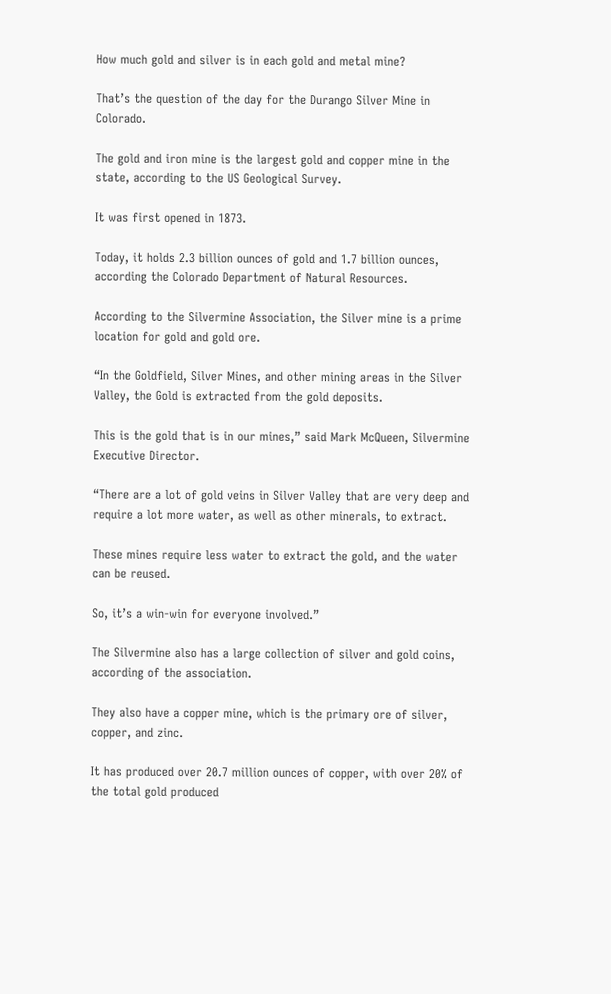How much gold and silver is in each gold and metal mine?

That’s the question of the day for the Durango Silver Mine in Colorado.

The gold and iron mine is the largest gold and copper mine in the state, according to the US Geological Survey.

It was first opened in 1873.

Today, it holds 2.3 billion ounces of gold and 1.7 billion ounces, according the Colorado Department of Natural Resources.

According to the Silvermine Association, the Silver mine is a prime location for gold and gold ore.

“In the Goldfield, Silver Mines, and other mining areas in the Silver Valley, the Gold is extracted from the gold deposits.

This is the gold that is in our mines,” said Mark McQueen, Silvermine Executive Director.

“There are a lot of gold veins in Silver Valley that are very deep and require a lot more water, as well as other minerals, to extract.

These mines require less water to extract the gold, and the water can be reused.

So, it’s a win-win for everyone involved.”

The Silvermine also has a large collection of silver and gold coins, according of the association.

They also have a copper mine, which is the primary ore of silver, copper, and zinc.

It has produced over 20.7 million ounces of copper, with over 20% of the total gold produced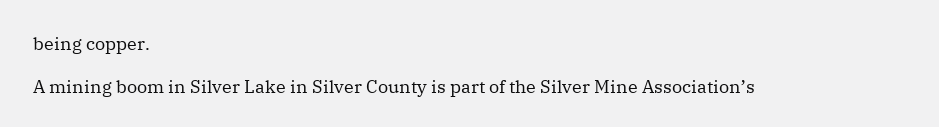being copper.

A mining boom in Silver Lake in Silver County is part of the Silver Mine Association’s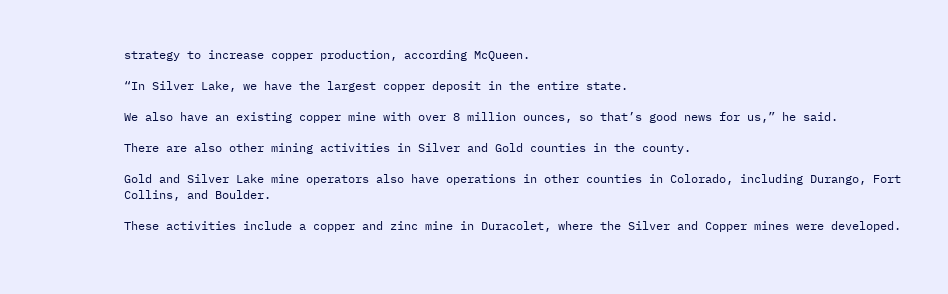strategy to increase copper production, according McQueen.

“In Silver Lake, we have the largest copper deposit in the entire state.

We also have an existing copper mine with over 8 million ounces, so that’s good news for us,” he said.

There are also other mining activities in Silver and Gold counties in the county.

Gold and Silver Lake mine operators also have operations in other counties in Colorado, including Durango, Fort Collins, and Boulder.

These activities include a copper and zinc mine in Duracolet, where the Silver and Copper mines were developed.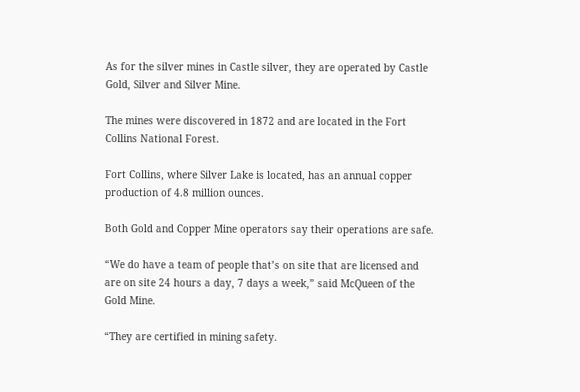As for the silver mines in Castle silver, they are operated by Castle Gold, Silver and Silver Mine.

The mines were discovered in 1872 and are located in the Fort Collins National Forest.

Fort Collins, where Silver Lake is located, has an annual copper production of 4.8 million ounces.

Both Gold and Copper Mine operators say their operations are safe.

“We do have a team of people that’s on site that are licensed and are on site 24 hours a day, 7 days a week,” said McQueen of the Gold Mine.

“They are certified in mining safety.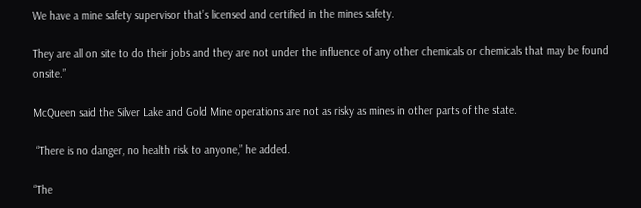We have a mine safety supervisor that’s licensed and certified in the mines safety.

They are all on site to do their jobs and they are not under the influence of any other chemicals or chemicals that may be found onsite.”

McQueen said the Silver Lake and Gold Mine operations are not as risky as mines in other parts of the state.

 “There is no danger, no health risk to anyone,” he added.

“The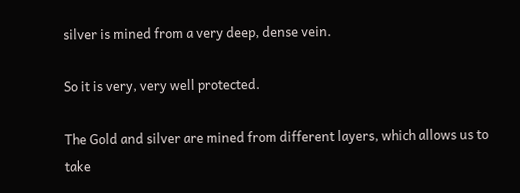silver is mined from a very deep, dense vein.

So it is very, very well protected.

The Gold and silver are mined from different layers, which allows us to take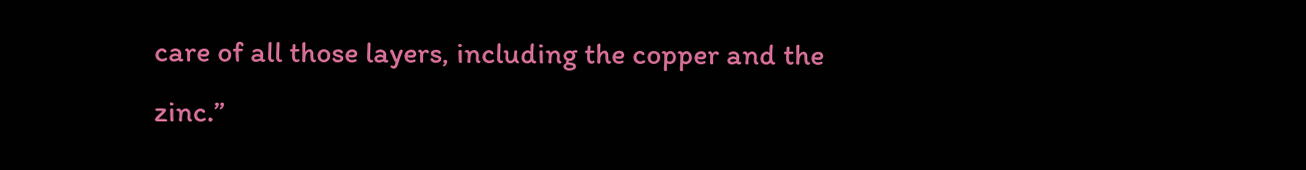care of all those layers, including the copper and the zinc.”